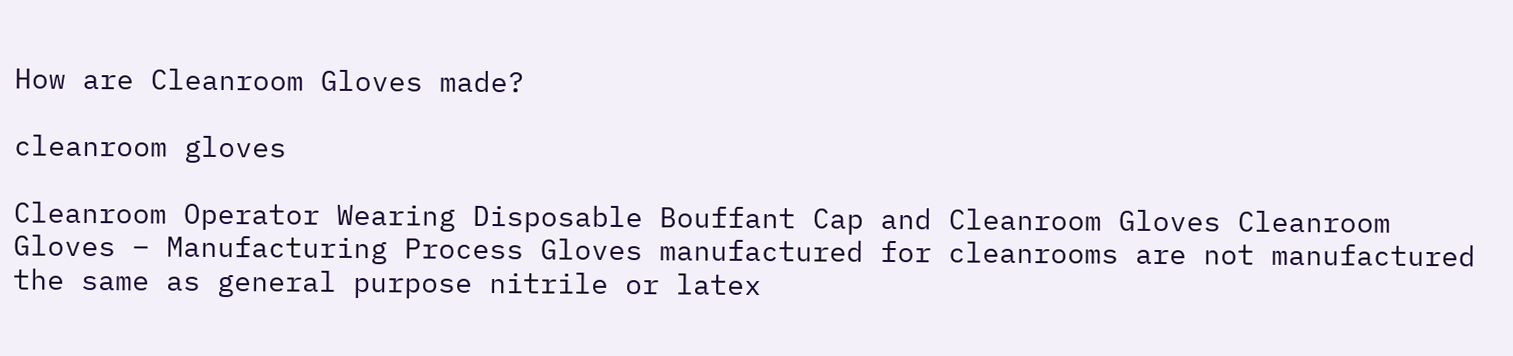How are Cleanroom Gloves made?

cleanroom gloves

Cleanroom Operator Wearing Disposable Bouffant Cap and Cleanroom Gloves Cleanroom Gloves – Manufacturing Process Gloves manufactured for cleanrooms are not manufactured the same as general purpose nitrile or latex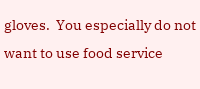gloves.  You especially do not want to use food service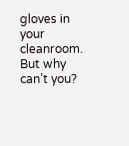gloves in your cleanroom. But why can’t you?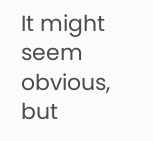It might seem obvious, but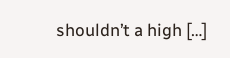shouldn’t a high […]